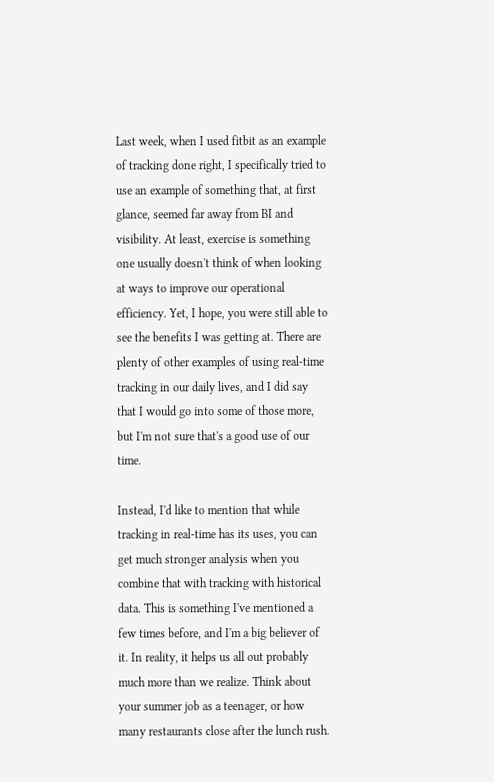Last week, when I used fitbit as an example of tracking done right, I specifically tried to use an example of something that, at first glance, seemed far away from BI and visibility. At least, exercise is something one usually doesn't think of when looking at ways to improve our operational efficiency. Yet, I hope, you were still able to see the benefits I was getting at. There are plenty of other examples of using real-time tracking in our daily lives, and I did say that I would go into some of those more, but I'm not sure that's a good use of our time.

Instead, I'd like to mention that while tracking in real-time has its uses, you can get much stronger analysis when you combine that with tracking with historical data. This is something I've mentioned a few times before, and I'm a big believer of it. In reality, it helps us all out probably much more than we realize. Think about your summer job as a teenager, or how many restaurants close after the lunch rush.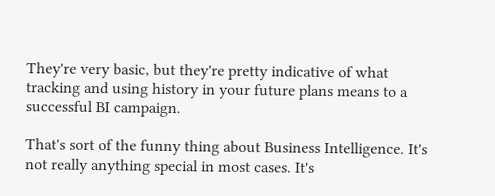They're very basic, but they're pretty indicative of what tracking and using history in your future plans means to a successful BI campaign.

That's sort of the funny thing about Business Intelligence. It's not really anything special in most cases. It's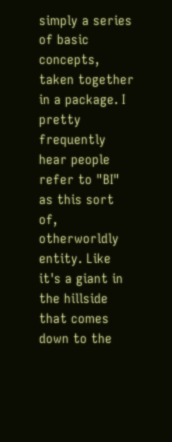simply a series of basic concepts, taken together in a package. I pretty frequently hear people refer to "BI" as this sort of, otherworldly entity. Like it's a giant in the hillside that comes down to the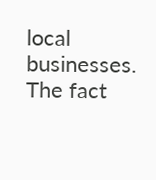local businesses. The fact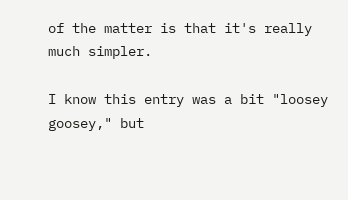of the matter is that it's really much simpler.

I know this entry was a bit "loosey goosey," but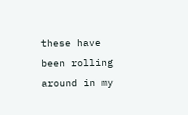these have been rolling around in my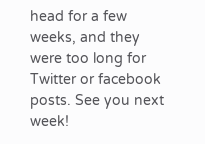head for a few weeks, and they were too long for Twitter or facebook posts. See you next week!